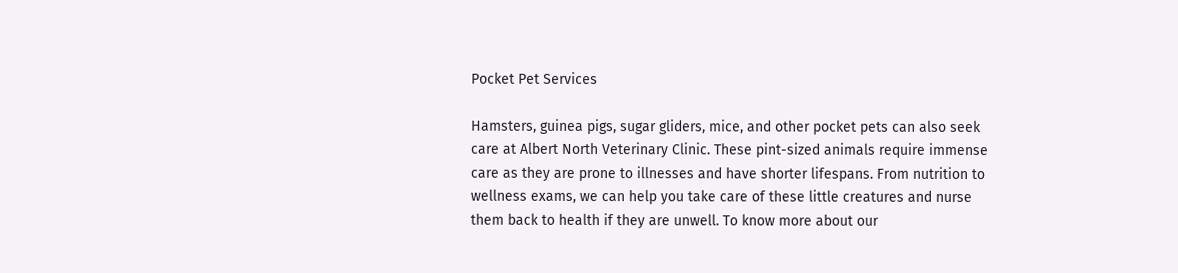Pocket Pet Services

Hamsters, guinea pigs, sugar gliders, mice, and other pocket pets can also seek care at Albert North Veterinary Clinic. These pint-sized animals require immense care as they are prone to illnesses and have shorter lifespans. From nutrition to wellness exams, we can help you take care of these little creatures and nurse them back to health if they are unwell. To know more about our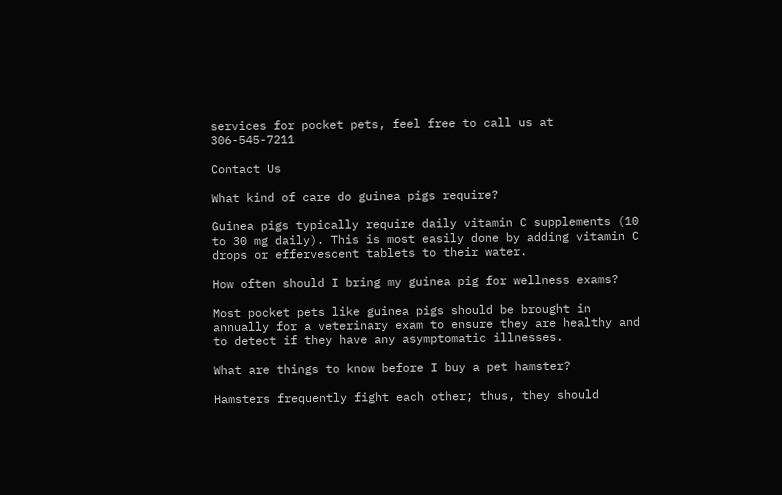services for pocket pets, feel free to call us at 306-545-7211

Contact Us

What kind of care do guinea pigs require?

Guinea pigs typically require daily vitamin C supplements (10 to 30 mg daily). This is most easily done by adding vitamin C drops or effervescent tablets to their water.

How often should I bring my guinea pig for wellness exams?

Most pocket pets like guinea pigs should be brought in annually for a veterinary exam to ensure they are healthy and to detect if they have any asymptomatic illnesses.

What are things to know before I buy a pet hamster?

Hamsters frequently fight each other; thus, they should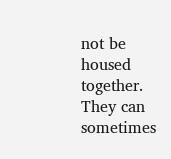not be housed together. They can sometimes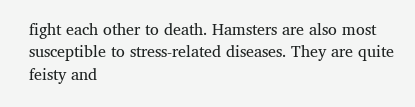fight each other to death. Hamsters are also most susceptible to stress-related diseases. They are quite feisty and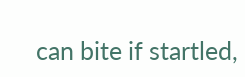can bite if startled,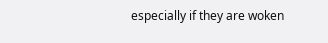especially if they are woken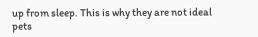up from sleep. This is why they are not ideal pets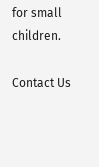for small children.

Contact Us